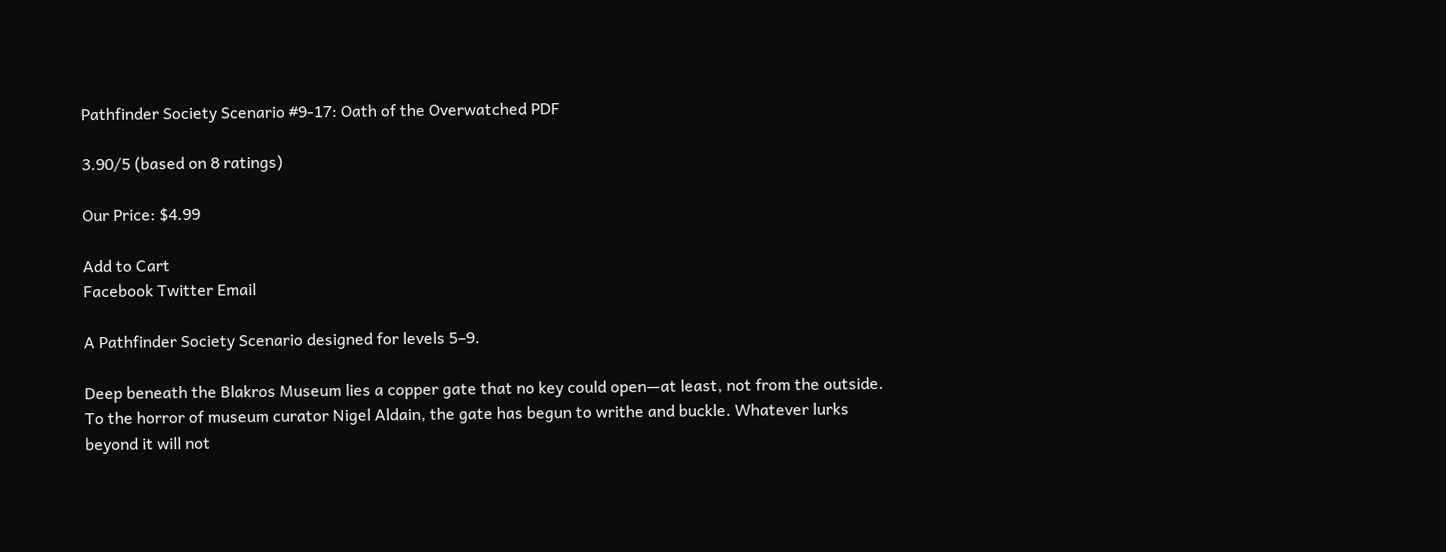Pathfinder Society Scenario #9-17: Oath of the Overwatched PDF

3.90/5 (based on 8 ratings)

Our Price: $4.99

Add to Cart
Facebook Twitter Email

A Pathfinder Society Scenario designed for levels 5–9.

Deep beneath the Blakros Museum lies a copper gate that no key could open—at least, not from the outside. To the horror of museum curator Nigel Aldain, the gate has begun to writhe and buckle. Whatever lurks beyond it will not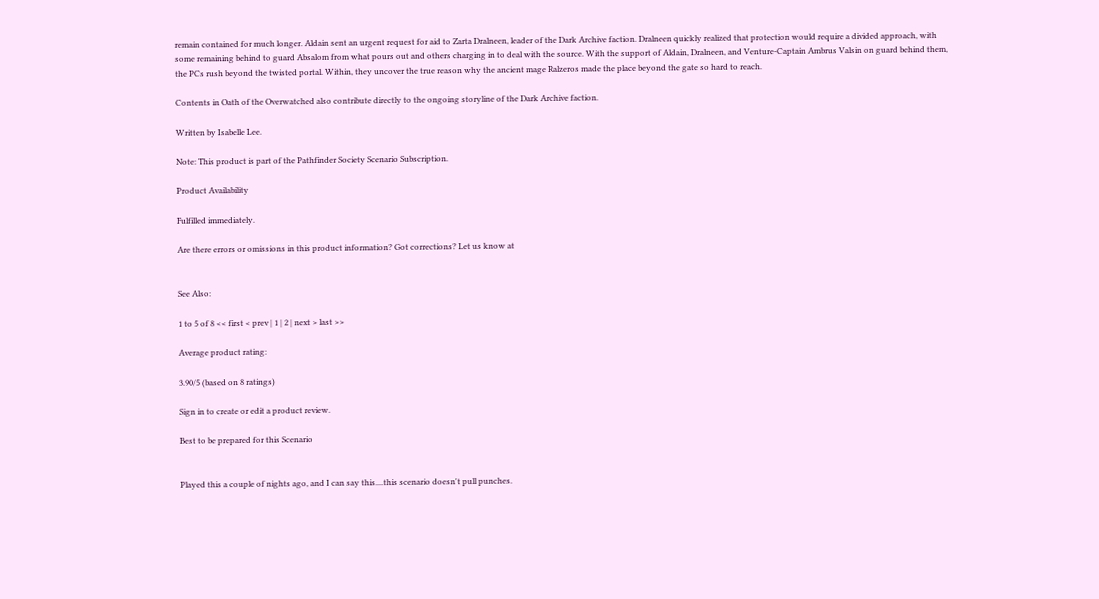remain contained for much longer. Aldain sent an urgent request for aid to Zarta Dralneen, leader of the Dark Archive faction. Dralneen quickly realized that protection would require a divided approach, with some remaining behind to guard Absalom from what pours out and others charging in to deal with the source. With the support of Aldain, Dralneen, and Venture-Captain Ambrus Valsin on guard behind them, the PCs rush beyond the twisted portal. Within, they uncover the true reason why the ancient mage Ralzeros made the place beyond the gate so hard to reach.

Contents in Oath of the Overwatched also contribute directly to the ongoing storyline of the Dark Archive faction.

Written by Isabelle Lee.

Note: This product is part of the Pathfinder Society Scenario Subscription.

Product Availability

Fulfilled immediately.

Are there errors or omissions in this product information? Got corrections? Let us know at


See Also:

1 to 5 of 8 << first < prev | 1 | 2 | next > last >>

Average product rating:

3.90/5 (based on 8 ratings)

Sign in to create or edit a product review.

Best to be prepared for this Scenario


Played this a couple of nights ago, and I can say this....this scenario doesn't pull punches.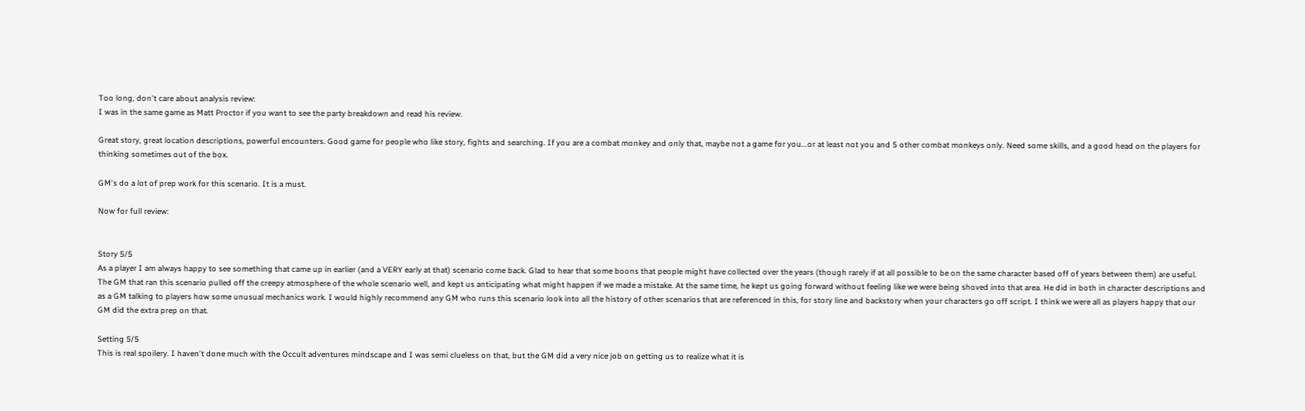Too long, don't care about analysis review:
I was in the same game as Matt Proctor if you want to see the party breakdown and read his review.

Great story, great location descriptions, powerful encounters. Good game for people who like story, fights and searching. If you are a combat monkey and only that, maybe not a game for you...or at least not you and 5 other combat monkeys only. Need some skills, and a good head on the players for thinking sometimes out of the box.

GM's do a lot of prep work for this scenario. It is a must.

Now for full review:


Story 5/5
As a player I am always happy to see something that came up in earlier (and a VERY early at that) scenario come back. Glad to hear that some boons that people might have collected over the years (though rarely if at all possible to be on the same character based off of years between them) are useful. The GM that ran this scenario pulled off the creepy atmosphere of the whole scenario well, and kept us anticipating what might happen if we made a mistake. At the same time, he kept us going forward without feeling like we were being shoved into that area. He did in both in character descriptions and as a GM talking to players how some unusual mechanics work. I would highly recommend any GM who runs this scenario look into all the history of other scenarios that are referenced in this, for story line and backstory when your characters go off script. I think we were all as players happy that our GM did the extra prep on that.

Setting 5/5
This is real spoilery. I haven't done much with the Occult adventures mindscape and I was semi clueless on that, but the GM did a very nice job on getting us to realize what it is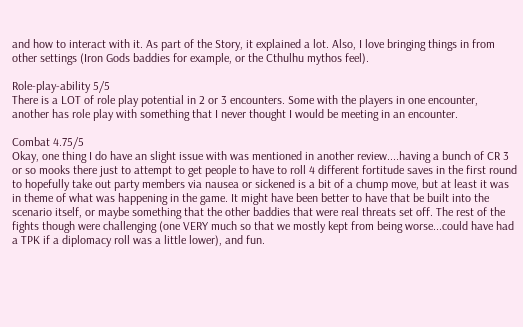and how to interact with it. As part of the Story, it explained a lot. Also, I love bringing things in from other settings (Iron Gods baddies for example, or the Cthulhu mythos feel).

Role-play-ability 5/5
There is a LOT of role play potential in 2 or 3 encounters. Some with the players in one encounter, another has role play with something that I never thought I would be meeting in an encounter.

Combat 4.75/5
Okay, one thing I do have an slight issue with was mentioned in another review....having a bunch of CR 3 or so mooks there just to attempt to get people to have to roll 4 different fortitude saves in the first round to hopefully take out party members via nausea or sickened is a bit of a chump move, but at least it was in theme of what was happening in the game. It might have been better to have that be built into the scenario itself, or maybe something that the other baddies that were real threats set off. The rest of the fights though were challenging (one VERY much so that we mostly kept from being worse...could have had a TPK if a diplomacy roll was a little lower), and fun.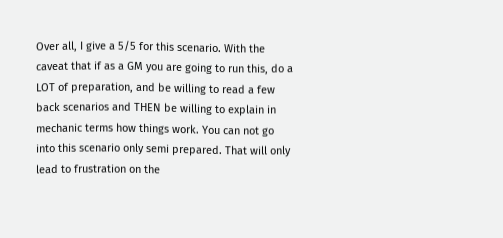Over all, I give a 5/5 for this scenario. With the caveat that if as a GM you are going to run this, do a LOT of preparation, and be willing to read a few back scenarios and THEN be willing to explain in mechanic terms how things work. You can not go into this scenario only semi prepared. That will only lead to frustration on the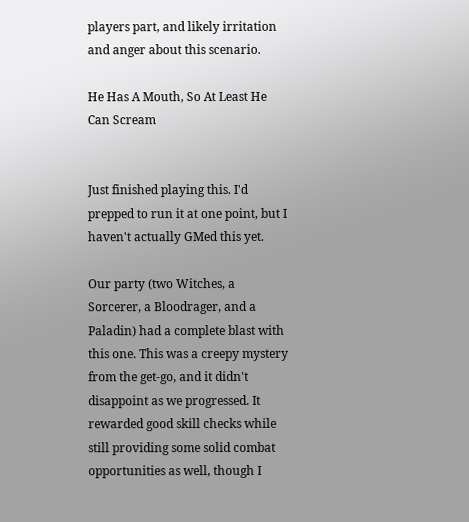players part, and likely irritation and anger about this scenario.

He Has A Mouth, So At Least He Can Scream


Just finished playing this. I'd prepped to run it at one point, but I haven't actually GMed this yet.

Our party (two Witches, a Sorcerer, a Bloodrager, and a Paladin) had a complete blast with this one. This was a creepy mystery from the get-go, and it didn't disappoint as we progressed. It rewarded good skill checks while still providing some solid combat opportunities as well, though I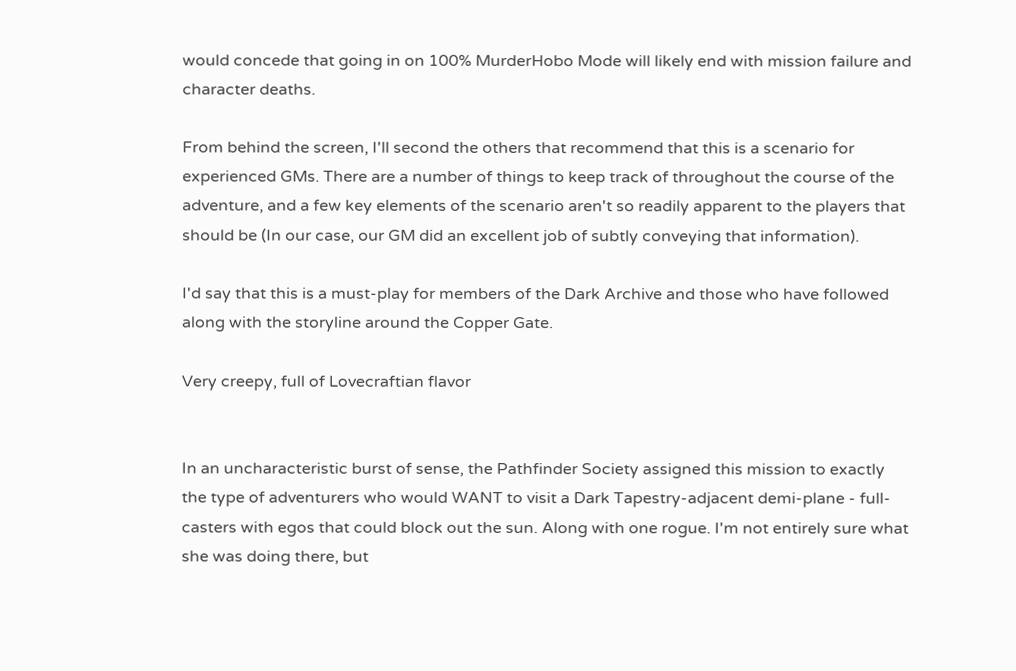would concede that going in on 100% MurderHobo Mode will likely end with mission failure and character deaths.

From behind the screen, I'll second the others that recommend that this is a scenario for experienced GMs. There are a number of things to keep track of throughout the course of the adventure, and a few key elements of the scenario aren't so readily apparent to the players that should be (In our case, our GM did an excellent job of subtly conveying that information).

I'd say that this is a must-play for members of the Dark Archive and those who have followed along with the storyline around the Copper Gate.

Very creepy, full of Lovecraftian flavor


In an uncharacteristic burst of sense, the Pathfinder Society assigned this mission to exactly the type of adventurers who would WANT to visit a Dark Tapestry-adjacent demi-plane - full-casters with egos that could block out the sun. Along with one rogue. I'm not entirely sure what she was doing there, but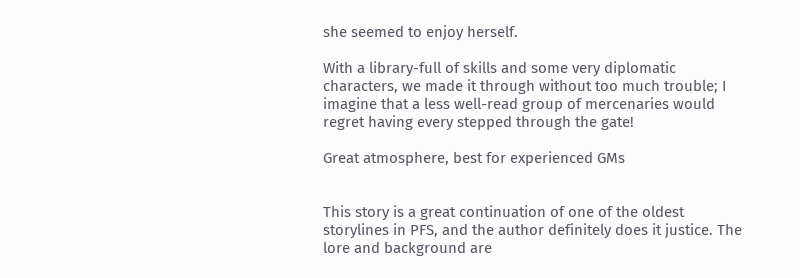she seemed to enjoy herself.

With a library-full of skills and some very diplomatic characters, we made it through without too much trouble; I imagine that a less well-read group of mercenaries would regret having every stepped through the gate!

Great atmosphere, best for experienced GMs


This story is a great continuation of one of the oldest storylines in PFS, and the author definitely does it justice. The lore and background are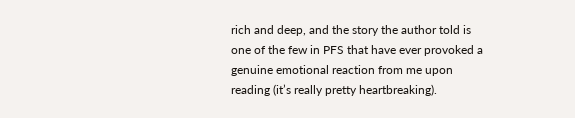rich and deep, and the story the author told is one of the few in PFS that have ever provoked a genuine emotional reaction from me upon reading (it’s really pretty heartbreaking).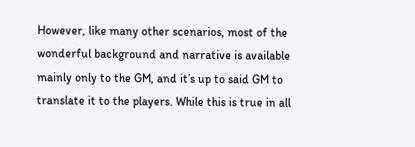However, like many other scenarios, most of the wonderful background and narrative is available mainly only to the GM, and it’s up to said GM to translate it to the players. While this is true in all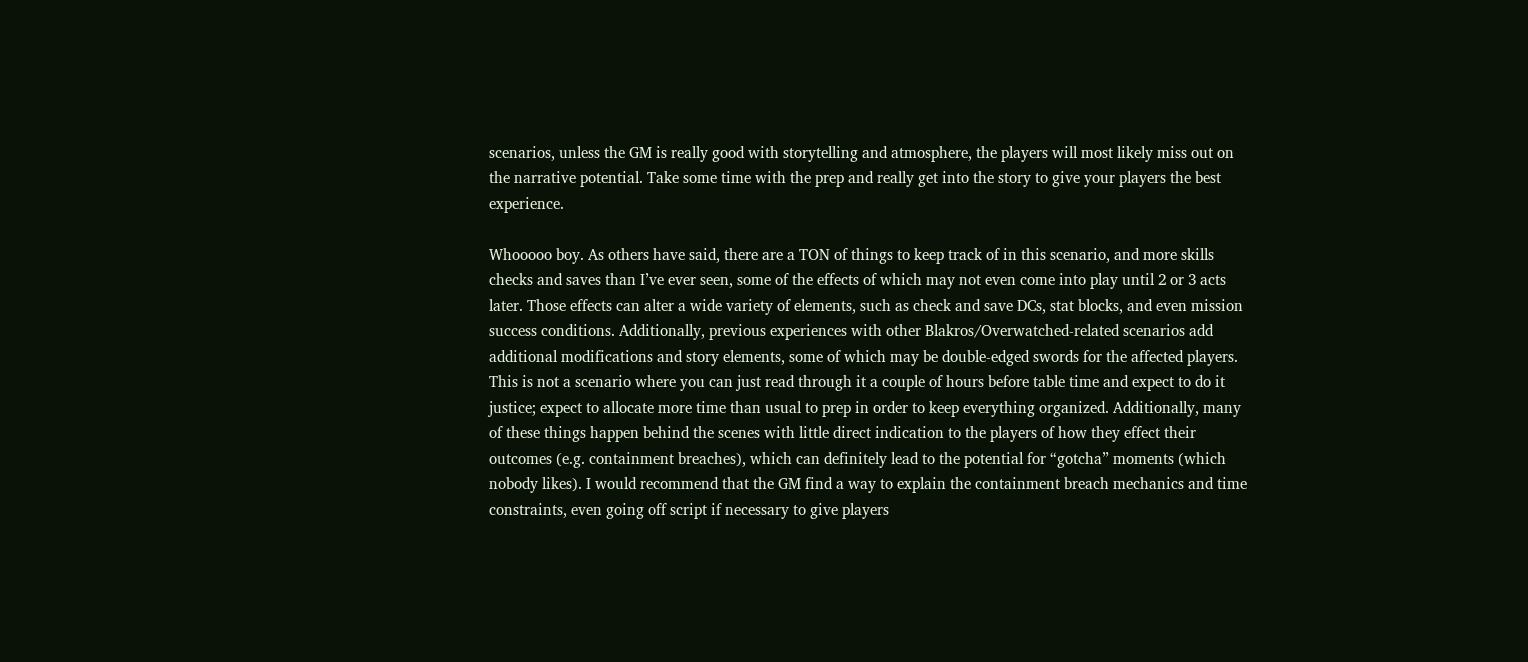scenarios, unless the GM is really good with storytelling and atmosphere, the players will most likely miss out on the narrative potential. Take some time with the prep and really get into the story to give your players the best experience.

Whooooo boy. As others have said, there are a TON of things to keep track of in this scenario, and more skills checks and saves than I’ve ever seen, some of the effects of which may not even come into play until 2 or 3 acts later. Those effects can alter a wide variety of elements, such as check and save DCs, stat blocks, and even mission success conditions. Additionally, previous experiences with other Blakros/Overwatched-related scenarios add additional modifications and story elements, some of which may be double-edged swords for the affected players. This is not a scenario where you can just read through it a couple of hours before table time and expect to do it justice; expect to allocate more time than usual to prep in order to keep everything organized. Additionally, many of these things happen behind the scenes with little direct indication to the players of how they effect their outcomes (e.g. containment breaches), which can definitely lead to the potential for “gotcha” moments (which nobody likes). I would recommend that the GM find a way to explain the containment breach mechanics and time constraints, even going off script if necessary to give players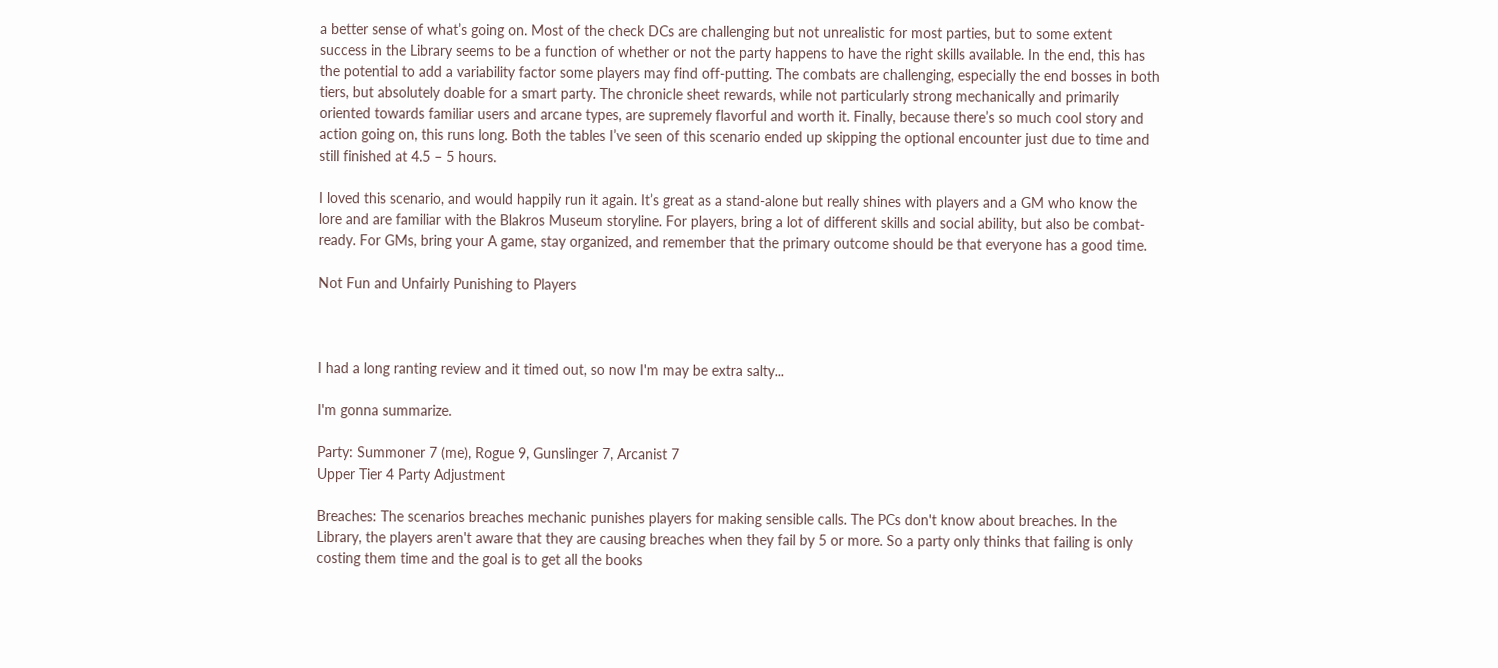a better sense of what’s going on. Most of the check DCs are challenging but not unrealistic for most parties, but to some extent success in the Library seems to be a function of whether or not the party happens to have the right skills available. In the end, this has the potential to add a variability factor some players may find off-putting. The combats are challenging, especially the end bosses in both tiers, but absolutely doable for a smart party. The chronicle sheet rewards, while not particularly strong mechanically and primarily oriented towards familiar users and arcane types, are supremely flavorful and worth it. Finally, because there’s so much cool story and action going on, this runs long. Both the tables I’ve seen of this scenario ended up skipping the optional encounter just due to time and still finished at 4.5 – 5 hours.

I loved this scenario, and would happily run it again. It’s great as a stand-alone but really shines with players and a GM who know the lore and are familiar with the Blakros Museum storyline. For players, bring a lot of different skills and social ability, but also be combat-ready. For GMs, bring your A game, stay organized, and remember that the primary outcome should be that everyone has a good time.

Not Fun and Unfairly Punishing to Players



I had a long ranting review and it timed out, so now I'm may be extra salty...

I'm gonna summarize.

Party: Summoner 7 (me), Rogue 9, Gunslinger 7, Arcanist 7
Upper Tier 4 Party Adjustment

Breaches: The scenarios breaches mechanic punishes players for making sensible calls. The PCs don't know about breaches. In the Library, the players aren't aware that they are causing breaches when they fail by 5 or more. So a party only thinks that failing is only costing them time and the goal is to get all the books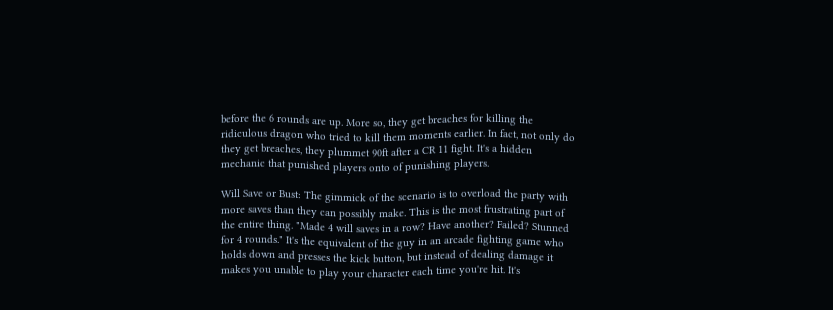before the 6 rounds are up. More so, they get breaches for killing the ridiculous dragon who tried to kill them moments earlier. In fact, not only do they get breaches, they plummet 90ft after a CR 11 fight. It's a hidden mechanic that punished players onto of punishing players.

Will Save or Bust: The gimmick of the scenario is to overload the party with more saves than they can possibly make. This is the most frustrating part of the entire thing. "Made 4 will saves in a row? Have another? Failed? Stunned for 4 rounds." It's the equivalent of the guy in an arcade fighting game who holds down and presses the kick button, but instead of dealing damage it makes you unable to play your character each time you're hit. It's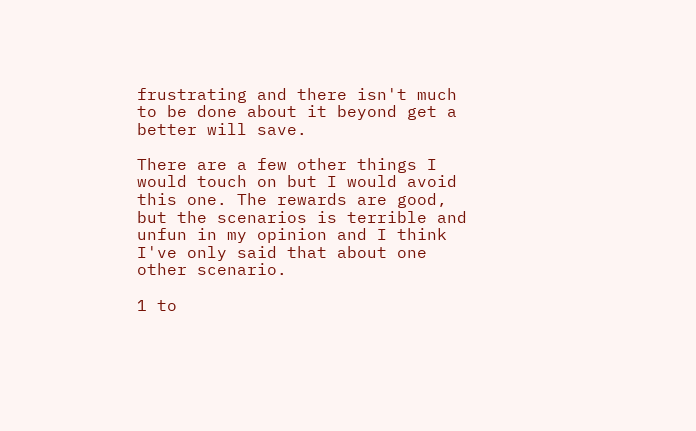frustrating and there isn't much to be done about it beyond get a better will save.

There are a few other things I would touch on but I would avoid this one. The rewards are good, but the scenarios is terrible and unfun in my opinion and I think I've only said that about one other scenario.

1 to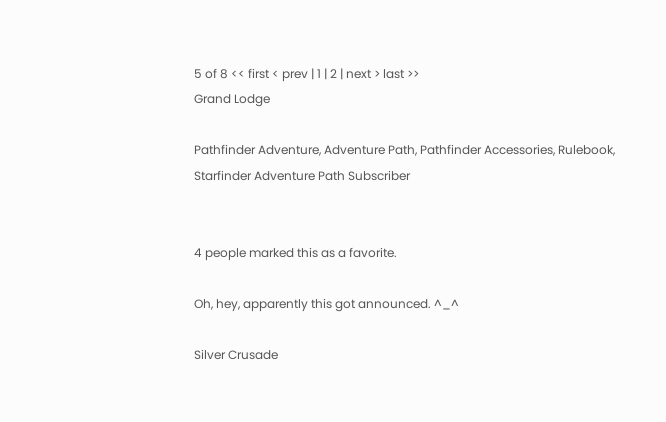5 of 8 << first < prev | 1 | 2 | next > last >>
Grand Lodge

Pathfinder Adventure, Adventure Path, Pathfinder Accessories, Rulebook, Starfinder Adventure Path Subscriber


4 people marked this as a favorite.

Oh, hey, apparently this got announced. ^_^

Silver Crusade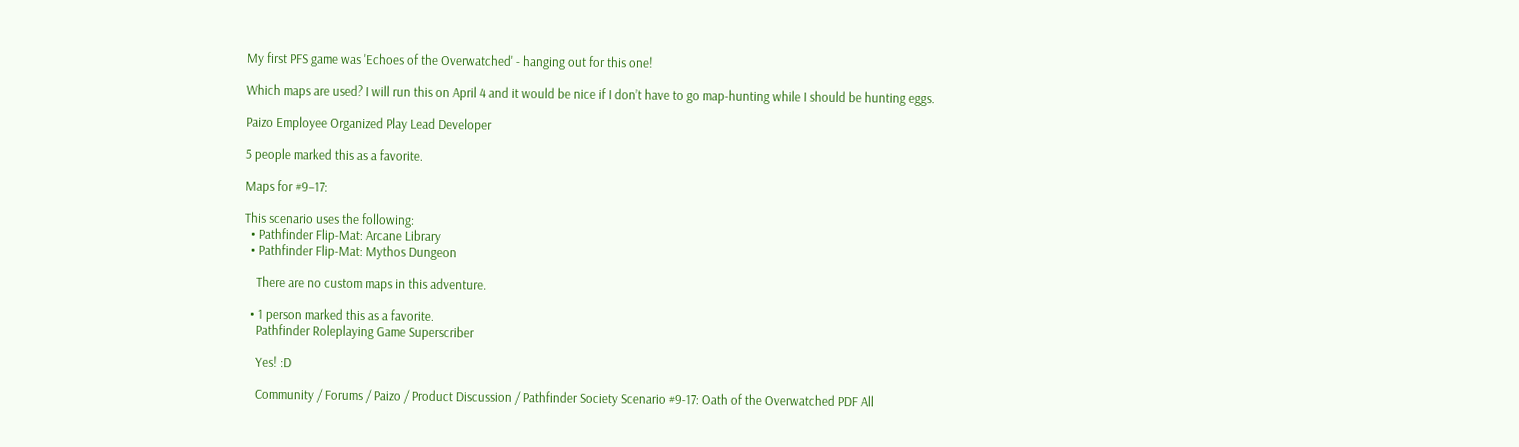My first PFS game was 'Echoes of the Overwatched' - hanging out for this one!

Which maps are used? I will run this on April 4 and it would be nice if I don’t have to go map-hunting while I should be hunting eggs.

Paizo Employee Organized Play Lead Developer

5 people marked this as a favorite.

Maps for #9–17:

This scenario uses the following:
  • Pathfinder Flip-Mat: Arcane Library
  • Pathfinder Flip-Mat: Mythos Dungeon

    There are no custom maps in this adventure.

  • 1 person marked this as a favorite.
    Pathfinder Roleplaying Game Superscriber

    Yes! :D

    Community / Forums / Paizo / Product Discussion / Pathfinder Society Scenario #9-17: Oath of the Overwatched PDF All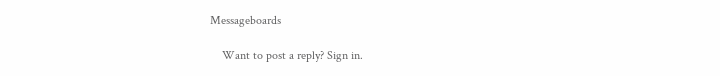Messageboards

    Want to post a reply? Sign in.